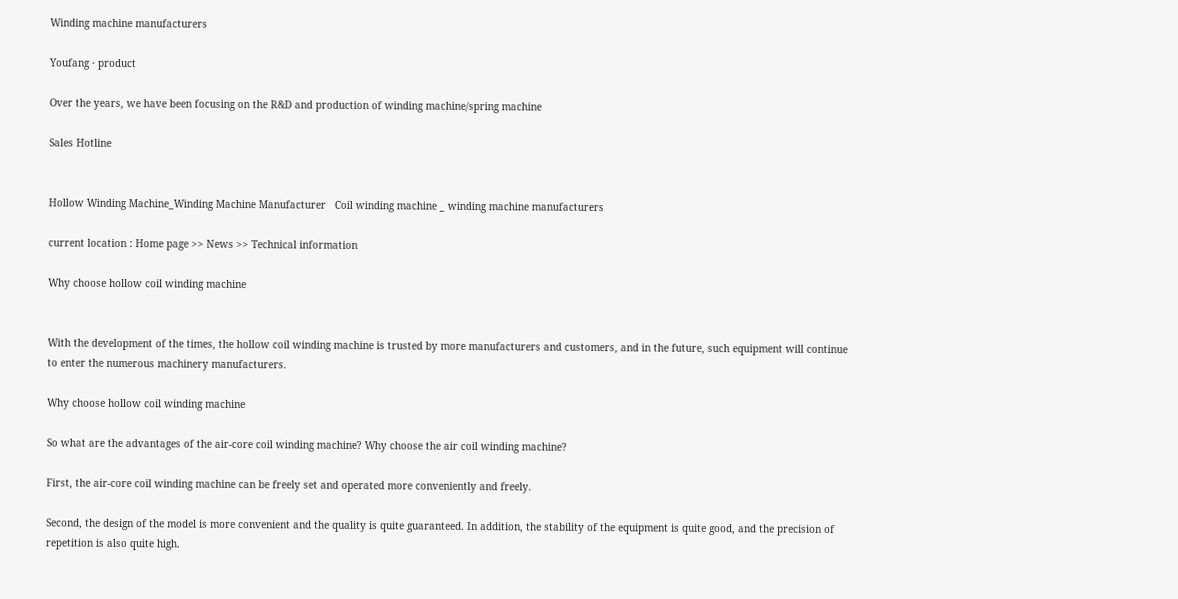Winding machine manufacturers

Youfang · product

Over the years, we have been focusing on the R&D and production of winding machine/spring machine

Sales Hotline


Hollow Winding Machine_Winding Machine Manufacturer   Coil winding machine _ winding machine manufacturers

current location : Home page >> News >> Technical information

Why choose hollow coil winding machine


With the development of the times, the hollow coil winding machine is trusted by more manufacturers and customers, and in the future, such equipment will continue to enter the numerous machinery manufacturers.

Why choose hollow coil winding machine

So what are the advantages of the air-core coil winding machine? Why choose the air coil winding machine?

First, the air-core coil winding machine can be freely set and operated more conveniently and freely.

Second, the design of the model is more convenient and the quality is quite guaranteed. In addition, the stability of the equipment is quite good, and the precision of repetition is also quite high.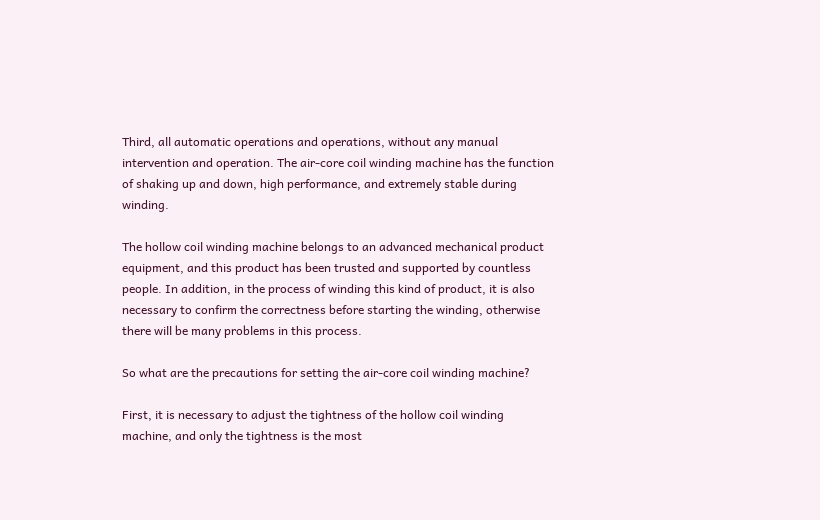Third, all automatic operations and operations, without any manual intervention and operation. The air-core coil winding machine has the function of shaking up and down, high performance, and extremely stable during winding.

The hollow coil winding machine belongs to an advanced mechanical product equipment, and this product has been trusted and supported by countless people. In addition, in the process of winding this kind of product, it is also necessary to confirm the correctness before starting the winding, otherwise there will be many problems in this process.

So what are the precautions for setting the air-core coil winding machine?

First, it is necessary to adjust the tightness of the hollow coil winding machine, and only the tightness is the most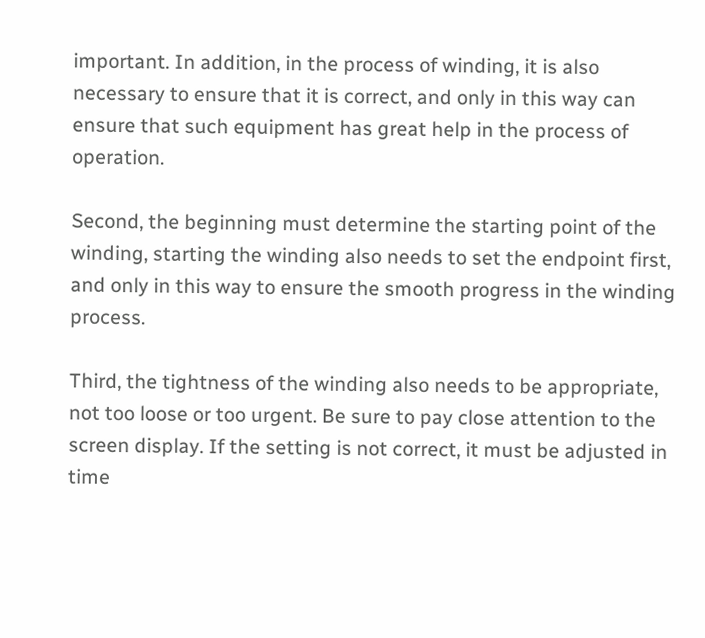important. In addition, in the process of winding, it is also necessary to ensure that it is correct, and only in this way can ensure that such equipment has great help in the process of operation.

Second, the beginning must determine the starting point of the winding, starting the winding also needs to set the endpoint first, and only in this way to ensure the smooth progress in the winding process.

Third, the tightness of the winding also needs to be appropriate, not too loose or too urgent. Be sure to pay close attention to the screen display. If the setting is not correct, it must be adjusted in time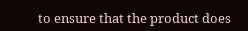to ensure that the product does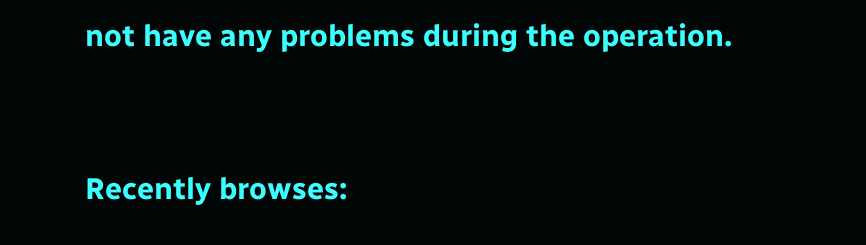not have any problems during the operation.


Recently browses: